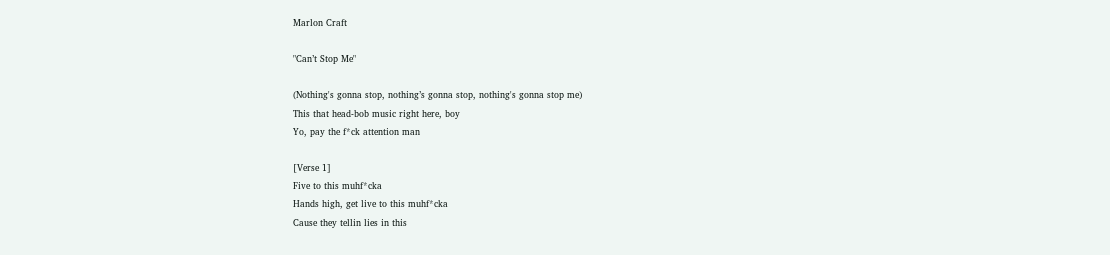Marlon Craft

"Can’t Stop Me"

(Nothing's gonna stop, nothing’s gonna stop, nothing's gonna stop me)
This that head-bob music right here, boy
Yo, pay the f*ck attention man

[Verse 1]
Five to this muhf*cka
Hands high, get live to this muhf*cka
Cause they tellin lies in this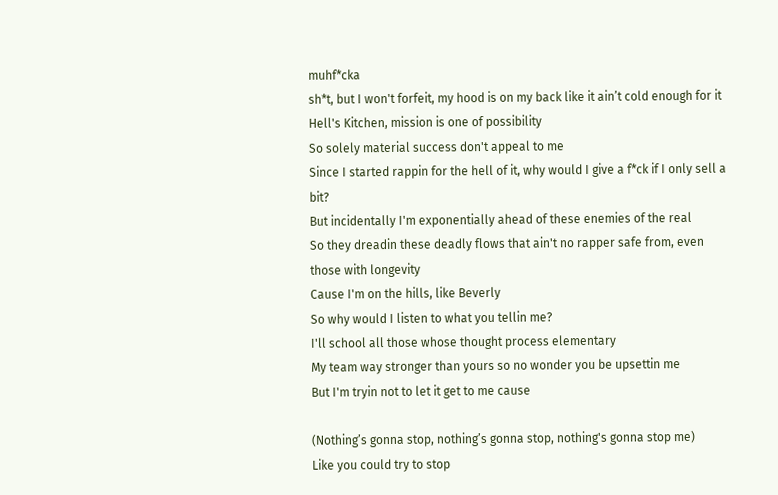muhf*cka
sh*t, but I won't forfeit, my hood is on my back like it ain’t cold enough for it
Hell's Kitchen, mission is one of possibility
So solely material success don't appeal to me
Since I started rappin for the hell of it, why would I give a f*ck if I only sell a bit?
But incidentally I'm exponentially ahead of these enemies of the real
So they dreadin these deadly flows that ain't no rapper safe from, even those with longevity
Cause I'm on the hills, like Beverly
So why would I listen to what you tellin me?
I'll school all those whose thought process elementary
My team way stronger than yours so no wonder you be upsettin me
But I'm tryin not to let it get to me cause

(Nothing’s gonna stop, nothing’s gonna stop, nothing's gonna stop me)
Like you could try to stop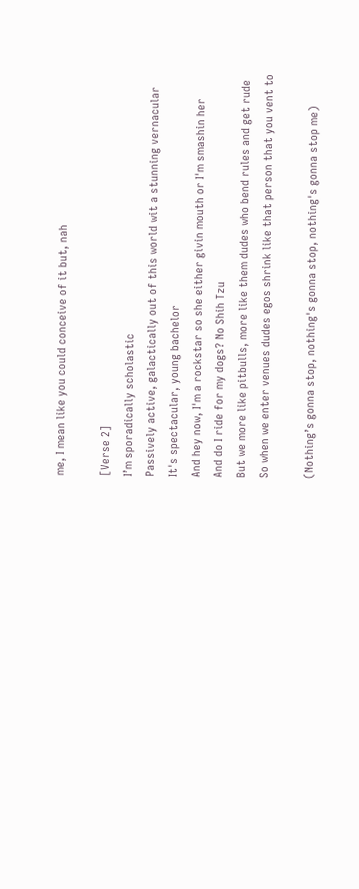me, I mean like you could conceive of it but, nah

[Verse 2]
I’m sporadically scholastic
Passively active, galactically out of this world wit a stunning vernacular
It's spectacular, young bachelor
And hey now, I'm a rockstar so she either givin mouth or I'm smashin her
And do I ride for my dogs? No Shih Tzu
But we more like pitbulls, more like them dudes who bend rules and get rude
So when we enter venues dudes egos shrink like that person that you vent to

(Nothing’s gonna stop, nothing's gonna stop, nothing's gonna stop me)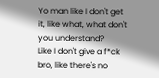Yo man like I don't get it, like what, what don't you understand?
Like I don't give a f*ck bro, like there's no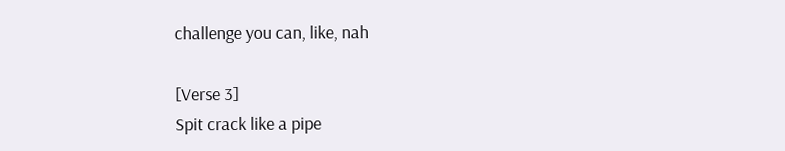challenge you can, like, nah

[Verse 3]
Spit crack like a pipe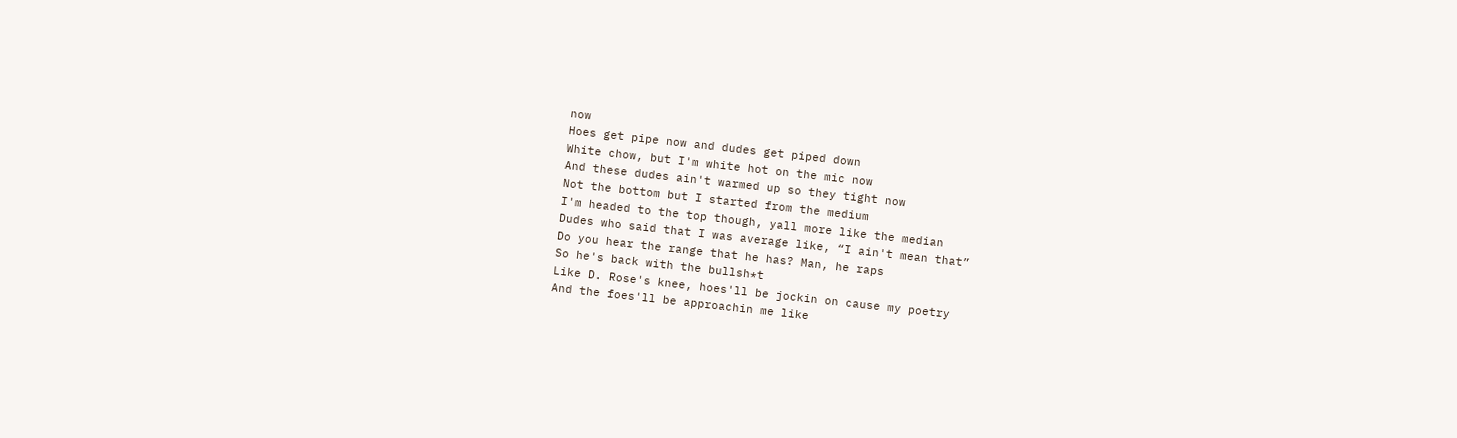now
Hoes get pipe now and dudes get piped down
White chow, but I'm white hot on the mic now
And these dudes ain't warmed up so they tight now
Not the bottom but I started from the medium
I'm headed to the top though, yall more like the median
Dudes who said that I was average like, “I ain't mean that”
Do you hear the range that he has? Man, he raps
So he's back with the bullsh*t
Like D. Rose's knee, hoes'll be jockin on cause my poetry
And the foes'll be approachin me like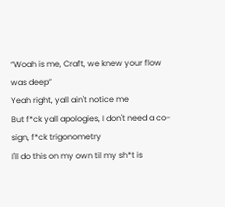“Woah is me, Craft, we knew your flow was deep”
Yeah right, yall ain't notice me
But f*ck yall apologies, I don't need a co-sign, f*ck trigonometry
I'll do this on my own til my sh*t is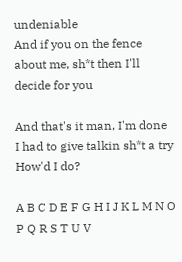undeniable
And if you on the fence about me, sh*t then I'll decide for you

And that's it man, I'm done
I had to give talkin sh*t a try
How'd I do?

A B C D E F G H I J K L M N O P Q R S T U V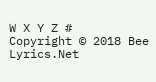W X Y Z #
Copyright © 2018 Bee Lyrics.Net